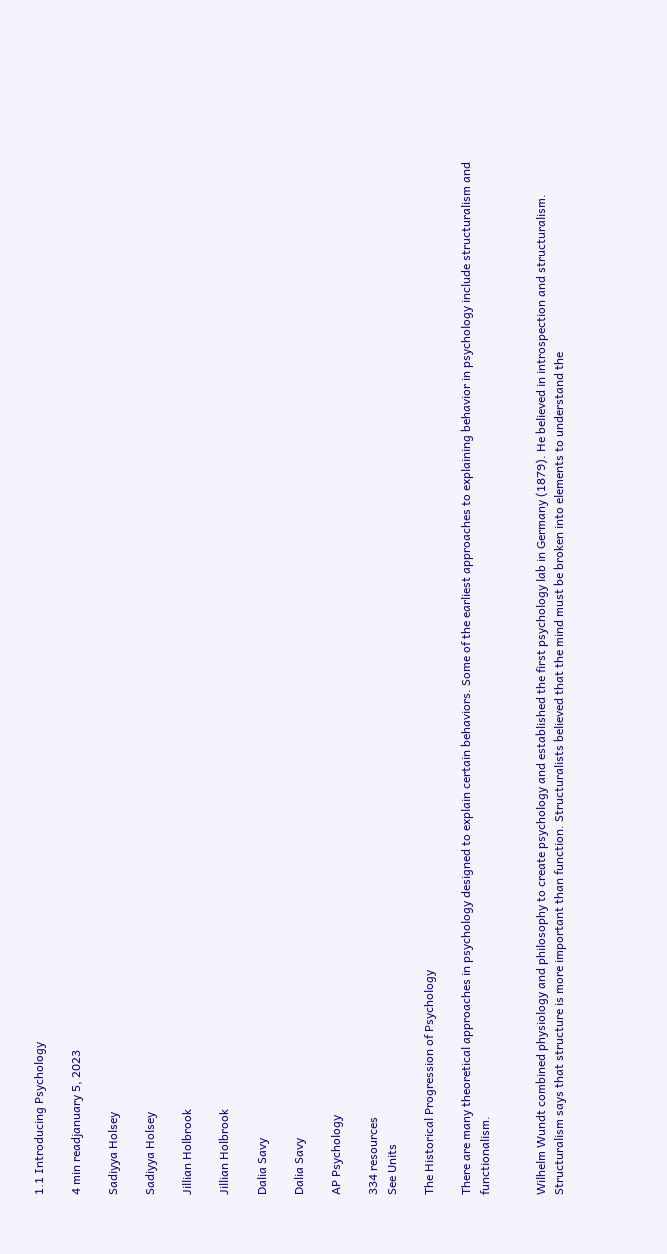1.1 Introducing Psychology

4 min readjanuary 5, 2023

Sadiyya Holsey

Sadiyya Holsey

Jillian Holbrook

Jillian Holbrook

Dalia Savy

Dalia Savy

AP Psychology

334 resources
See Units

The Historical Progression of Psychology

There are many theoretical approaches in psychology designed to explain certain behaviors. Some of the earliest approaches to explaining behavior in psychology include structuralism and functionalism.


Wilhelm Wundt combined physiology and philosophy to create psychology and established the first psychology lab in Germany (1879). He believed in introspection and structuralism.
Structuralism says that structure is more important than function. Structuralists believed that the mind must be broken into elements to understand the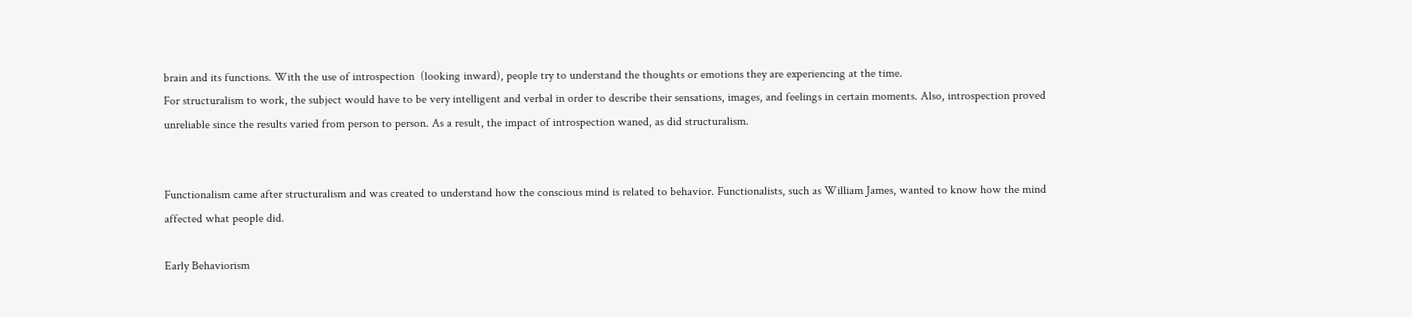brain and its functions. With the use of introspection  (looking inward), people try to understand the thoughts or emotions they are experiencing at the time.
For structuralism to work, the subject would have to be very intelligent and verbal in order to describe their sensations, images, and feelings in certain moments. Also, introspection proved unreliable since the results varied from person to person. As a result, the impact of introspection waned, as did structuralism.


Functionalism came after structuralism and was created to understand how the conscious mind is related to behavior. Functionalists, such as William James, wanted to know how the mind affected what people did.

Early Behaviorism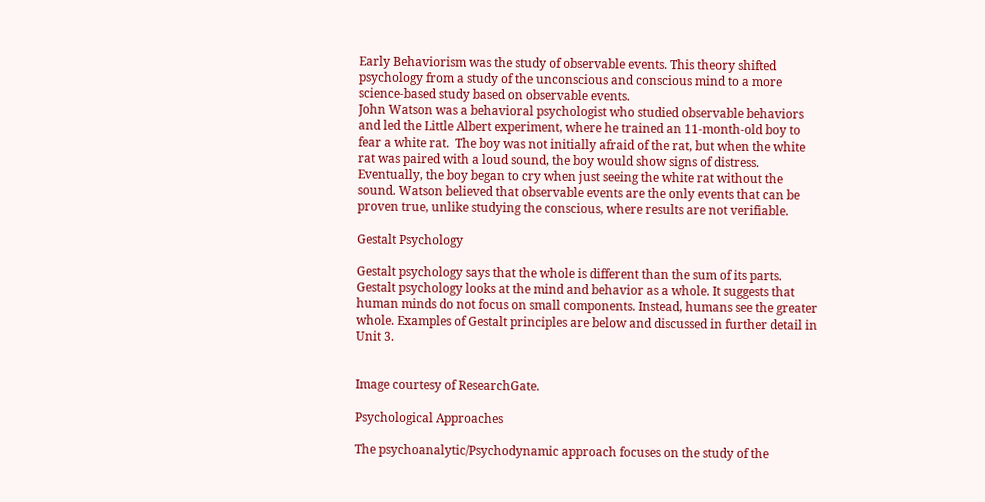Early Behaviorism was the study of observable events. This theory shifted psychology from a study of the unconscious and conscious mind to a more science-based study based on observable events.
John Watson was a behavioral psychologist who studied observable behaviors and led the Little Albert experiment, where he trained an 11-month-old boy to fear a white rat.  The boy was not initially afraid of the rat, but when the white rat was paired with a loud sound, the boy would show signs of distress. Eventually, the boy began to cry when just seeing the white rat without the sound. Watson believed that observable events are the only events that can be proven true, unlike studying the conscious, where results are not verifiable.

Gestalt Psychology

Gestalt psychology says that the whole is different than the sum of its parts. Gestalt psychology looks at the mind and behavior as a whole. It suggests that human minds do not focus on small components. Instead, humans see the greater whole. Examples of Gestalt principles are below and discussed in further detail in Unit 3.


Image courtesy of ResearchGate.

Psychological Approaches

The psychoanalytic/Psychodynamic approach focuses on the study of the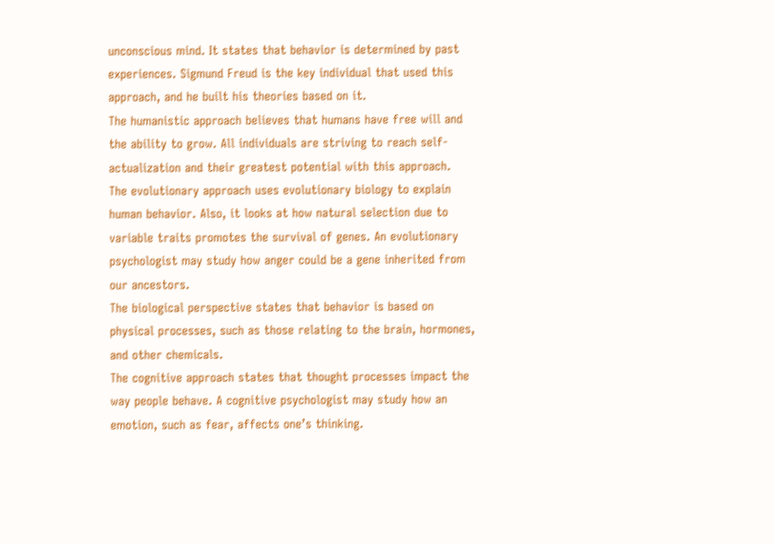unconscious mind. It states that behavior is determined by past experiences. Sigmund Freud is the key individual that used this approach, and he built his theories based on it.
The humanistic approach believes that humans have free will and the ability to grow. All individuals are striving to reach self-actualization and their greatest potential with this approach.
The evolutionary approach uses evolutionary biology to explain human behavior. Also, it looks at how natural selection due to variable traits promotes the survival of genes. An evolutionary psychologist may study how anger could be a gene inherited from our ancestors.
The biological perspective states that behavior is based on physical processes, such as those relating to the brain, hormones, and other chemicals.
The cognitive approach states that thought processes impact the way people behave. A cognitive psychologist may study how an emotion, such as fear, affects one’s thinking.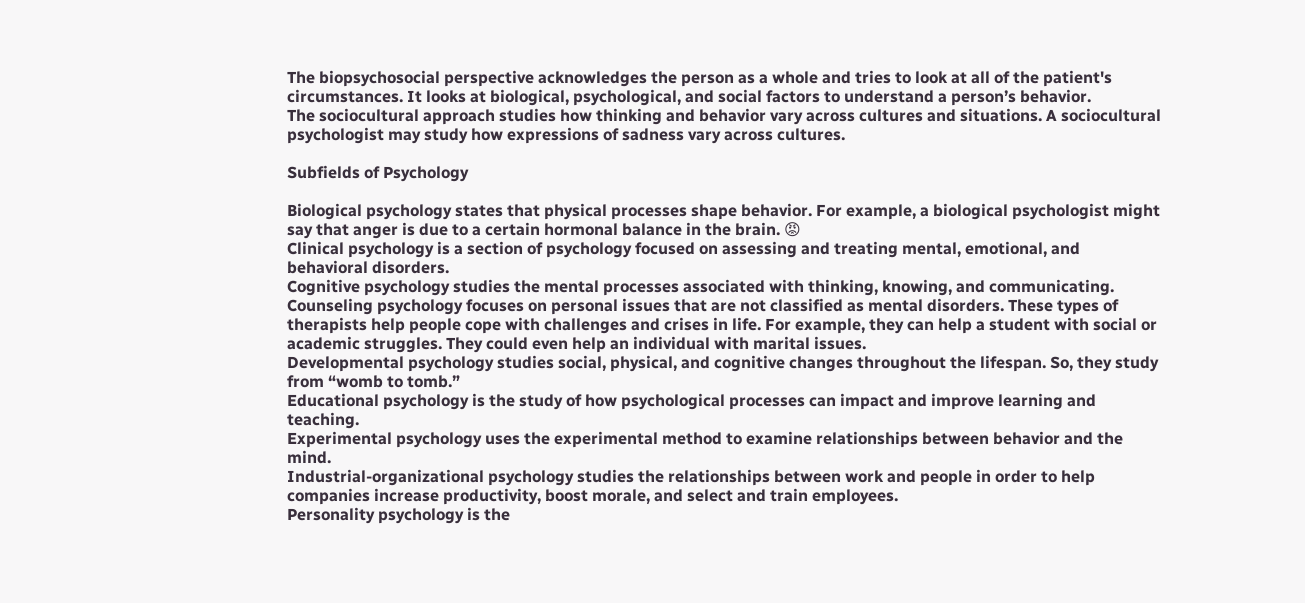The biopsychosocial perspective acknowledges the person as a whole and tries to look at all of the patient's circumstances. It looks at biological, psychological, and social factors to understand a person’s behavior.
The sociocultural approach studies how thinking and behavior vary across cultures and situations. A sociocultural psychologist may study how expressions of sadness vary across cultures.

Subfields of Psychology

Biological psychology states that physical processes shape behavior. For example, a biological psychologist might say that anger is due to a certain hormonal balance in the brain. 😡
Clinical psychology is a section of psychology focused on assessing and treating mental, emotional, and behavioral disorders.
Cognitive psychology studies the mental processes associated with thinking, knowing, and communicating.
Counseling psychology focuses on personal issues that are not classified as mental disorders. These types of therapists help people cope with challenges and crises in life. For example, they can help a student with social or academic struggles. They could even help an individual with marital issues.
Developmental psychology studies social, physical, and cognitive changes throughout the lifespan. So, they study from “womb to tomb.”
Educational psychology is the study of how psychological processes can impact and improve learning and teaching.
Experimental psychology uses the experimental method to examine relationships between behavior and the mind.
Industrial-organizational psychology studies the relationships between work and people in order to help companies increase productivity, boost morale, and select and train employees.
Personality psychology is the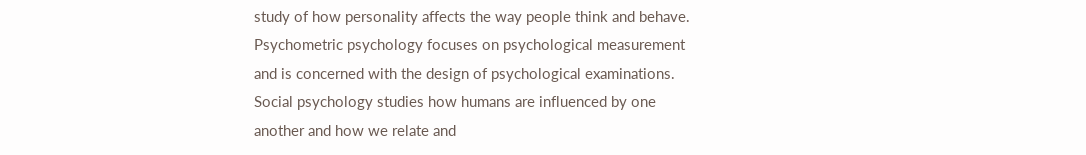study of how personality affects the way people think and behave.
Psychometric psychology focuses on psychological measurement and is concerned with the design of psychological examinations.
Social psychology studies how humans are influenced by one another and how we relate and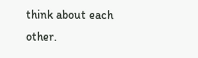think about each other.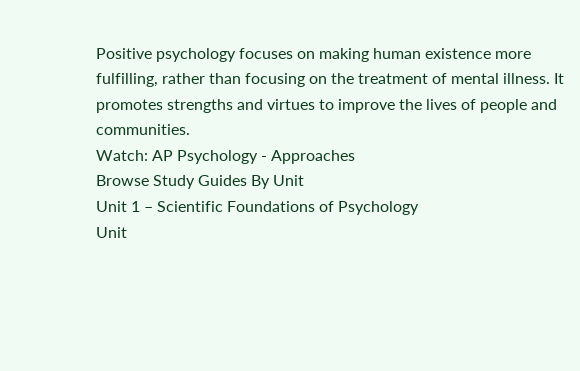Positive psychology focuses on making human existence more fulfilling, rather than focusing on the treatment of mental illness. It promotes strengths and virtues to improve the lives of people and communities.
Watch: AP Psychology - Approaches
Browse Study Guides By Unit
Unit 1 – Scientific Foundations of Psychology
Unit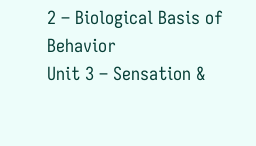2 – Biological Basis of Behavior
Unit 3 – Sensation &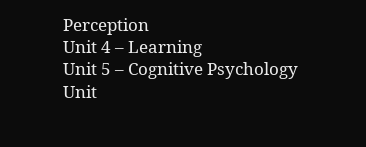Perception
Unit 4 – Learning
Unit 5 – Cognitive Psychology
Unit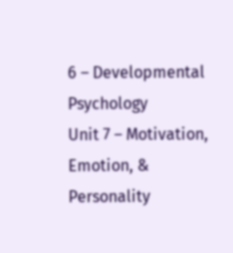6 – Developmental Psychology
Unit 7 – Motivation, Emotion, & Personality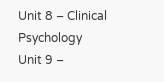Unit 8 – Clinical Psychology
Unit 9 –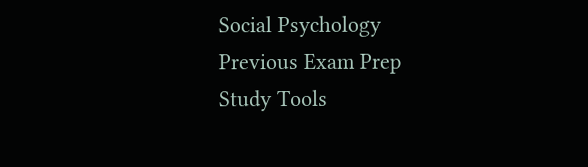Social Psychology
Previous Exam Prep
Study Tools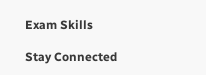Exam Skills

Stay Connected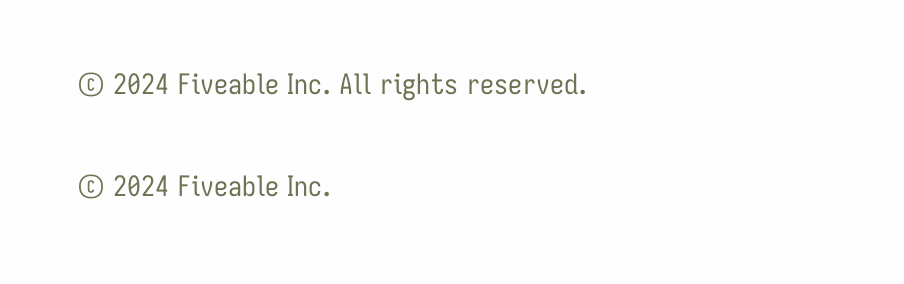© 2024 Fiveable Inc. All rights reserved.

© 2024 Fiveable Inc.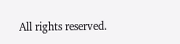All rights reserved.